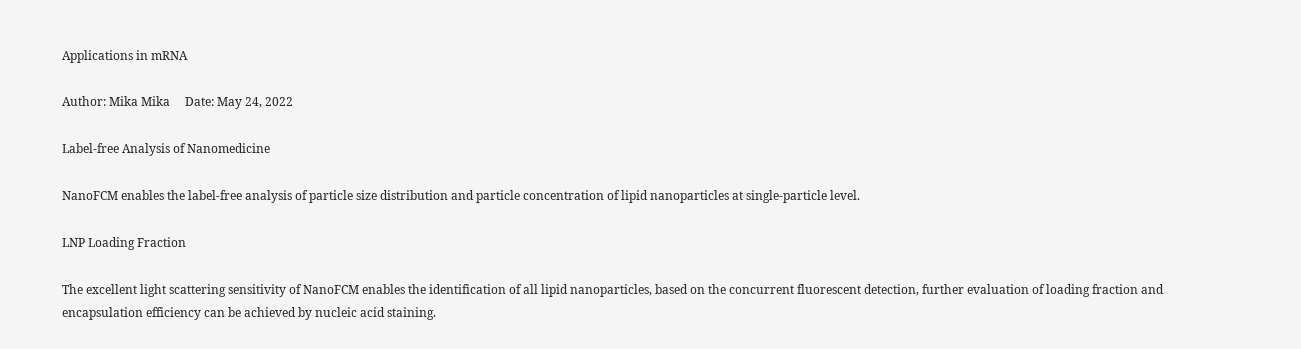Applications in mRNA

Author: Mika Mika     Date: May 24, 2022

Label-free Analysis of Nanomedicine

NanoFCM enables the label-free analysis of particle size distribution and particle concentration of lipid nanoparticles at single-particle level.

LNP Loading Fraction

The excellent light scattering sensitivity of NanoFCM enables the identification of all lipid nanoparticles, based on the concurrent fluorescent detection, further evaluation of loading fraction and encapsulation efficiency can be achieved by nucleic acid staining.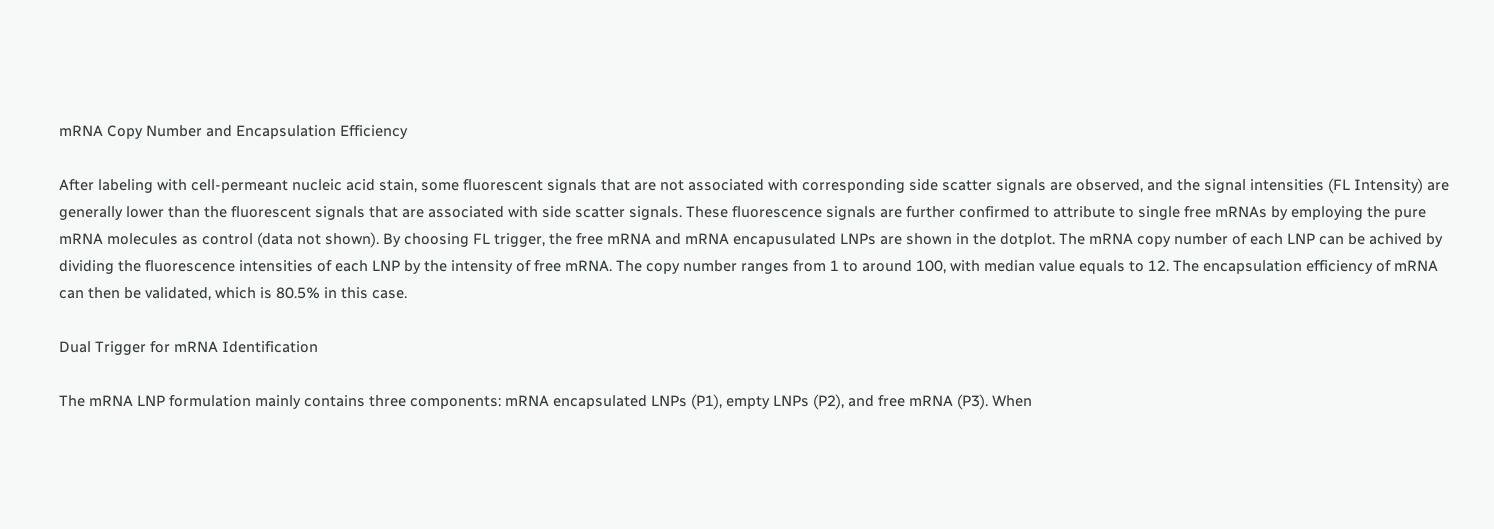mRNA Copy Number and Encapsulation Efficiency

After labeling with cell-permeant nucleic acid stain, some fluorescent signals that are not associated with corresponding side scatter signals are observed, and the signal intensities (FL Intensity) are generally lower than the fluorescent signals that are associated with side scatter signals. These fluorescence signals are further confirmed to attribute to single free mRNAs by employing the pure mRNA molecules as control (data not shown). By choosing FL trigger, the free mRNA and mRNA encapusulated LNPs are shown in the dotplot. The mRNA copy number of each LNP can be achived by dividing the fluorescence intensities of each LNP by the intensity of free mRNA. The copy number ranges from 1 to around 100, with median value equals to 12. The encapsulation efficiency of mRNA can then be validated, which is 80.5% in this case.

Dual Trigger for mRNA Identification

The mRNA LNP formulation mainly contains three components: mRNA encapsulated LNPs (P1), empty LNPs (P2), and free mRNA (P3). When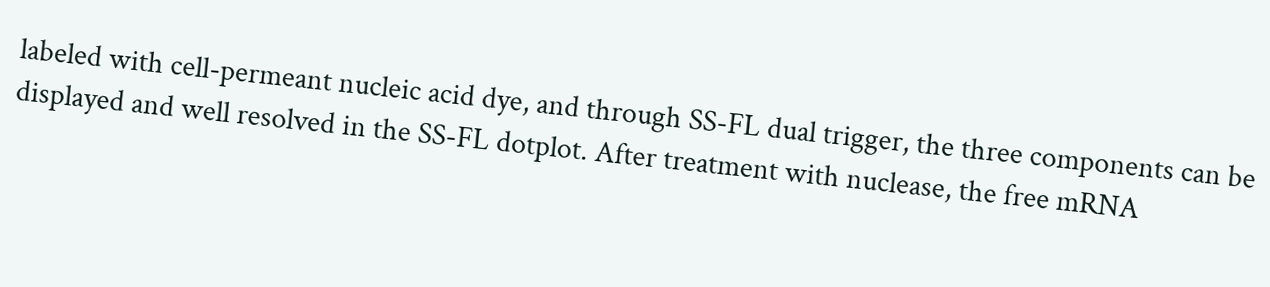labeled with cell-permeant nucleic acid dye, and through SS-FL dual trigger, the three components can be displayed and well resolved in the SS-FL dotplot. After treatment with nuclease, the free mRNA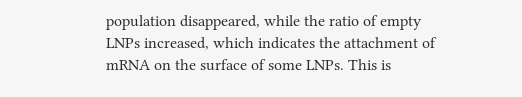population disappeared, while the ratio of empty LNPs increased, which indicates the attachment of mRNA on the surface of some LNPs. This is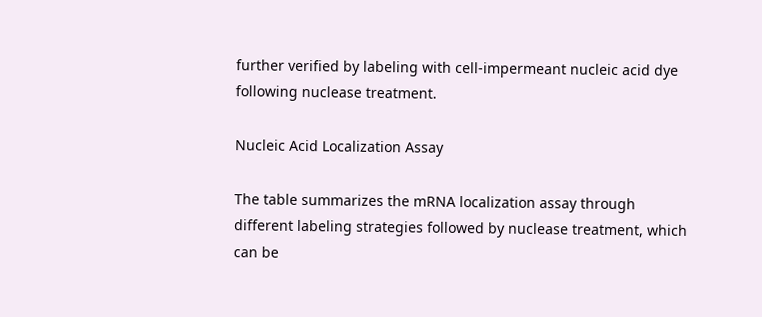further verified by labeling with cell-impermeant nucleic acid dye following nuclease treatment.

Nucleic Acid Localization Assay

The table summarizes the mRNA localization assay through different labeling strategies followed by nuclease treatment, which can be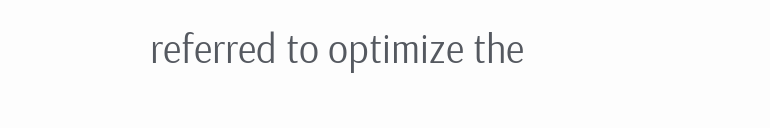referred to optimize the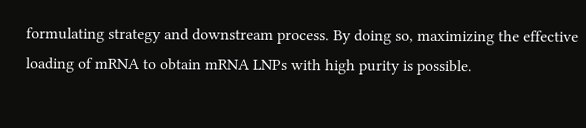formulating strategy and downstream process. By doing so, maximizing the effective loading of mRNA to obtain mRNA LNPs with high purity is possible.